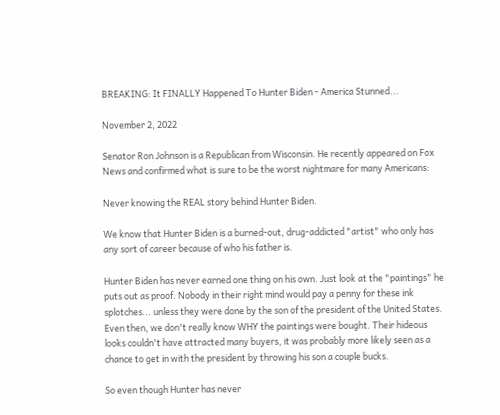BREAKING: It FINALLY Happened To Hunter Biden - America Stunned...

November 2, 2022

Senator Ron Johnson is a Republican from Wisconsin. He recently appeared on Fox News and confirmed what is sure to be the worst nightmare for many Americans:

Never knowing the REAL story behind Hunter Biden.

We know that Hunter Biden is a burned-out, drug-addicted "artist" who only has any sort of career because of who his father is.

Hunter Biden has never earned one thing on his own. Just look at the "paintings" he puts out as proof. Nobody in their right mind would pay a penny for these ink splotches... unless they were done by the son of the president of the United States. Even then, we don't really know WHY the paintings were bought. Their hideous looks couldn't have attracted many buyers, it was probably more likely seen as a chance to get in with the president by throwing his son a couple bucks.

So even though Hunter has never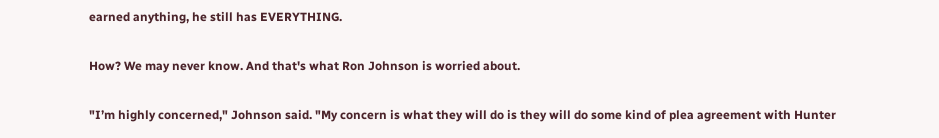earned anything, he still has EVERYTHING.

How? We may never know. And that's what Ron Johnson is worried about.

"I’m highly concerned," Johnson said. "My concern is what they will do is they will do some kind of plea agreement with Hunter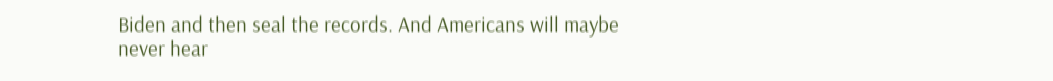Biden and then seal the records. And Americans will maybe never hear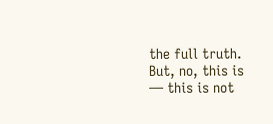the full truth. But, no, this is — this is not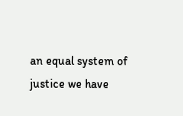an equal system of justice we have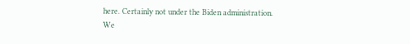here. Certainly not under the Biden administration. We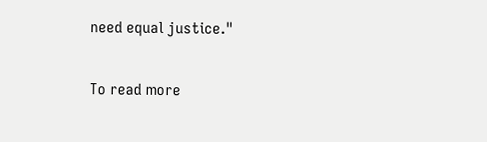need equal justice."

To read more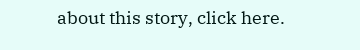about this story, click here.